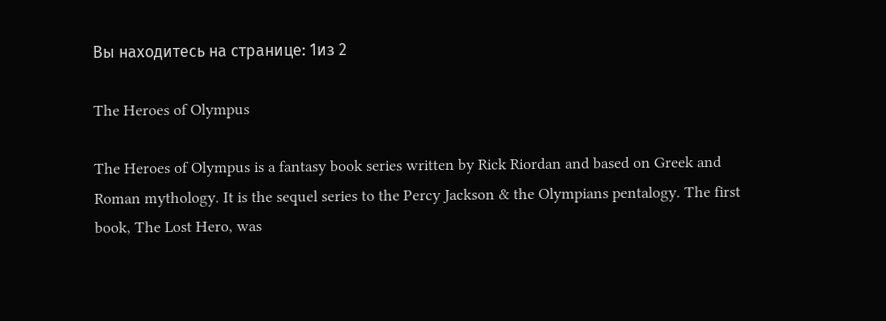Вы находитесь на странице: 1из 2

The Heroes of Olympus

The Heroes of Olympus is a fantasy book series written by Rick Riordan and based on Greek and Roman mythology. It is the sequel series to the Percy Jackson & the Olympians pentalogy. The first book, The Lost Hero, was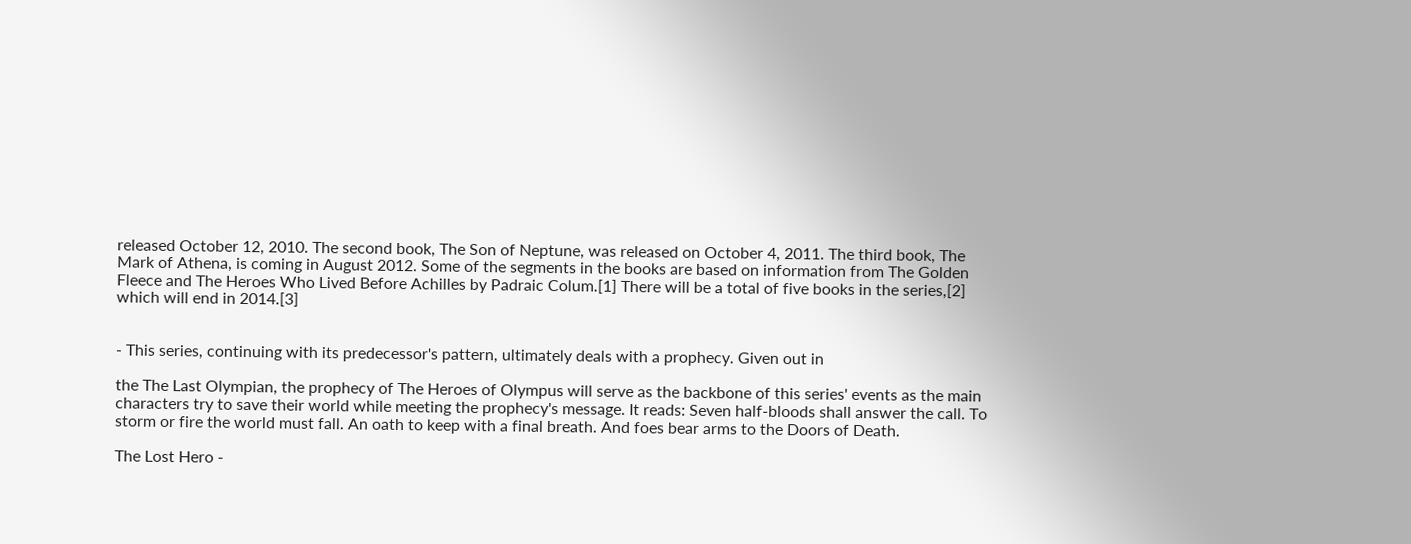released October 12, 2010. The second book, The Son of Neptune, was released on October 4, 2011. The third book, The Mark of Athena, is coming in August 2012. Some of the segments in the books are based on information from The Golden Fleece and The Heroes Who Lived Before Achilles by Padraic Colum.[1] There will be a total of five books in the series,[2] which will end in 2014.[3]


- This series, continuing with its predecessor's pattern, ultimately deals with a prophecy. Given out in

the The Last Olympian, the prophecy of The Heroes of Olympus will serve as the backbone of this series' events as the main characters try to save their world while meeting the prophecy's message. It reads: Seven half-bloods shall answer the call. To storm or fire the world must fall. An oath to keep with a final breath. And foes bear arms to the Doors of Death.

The Lost Hero -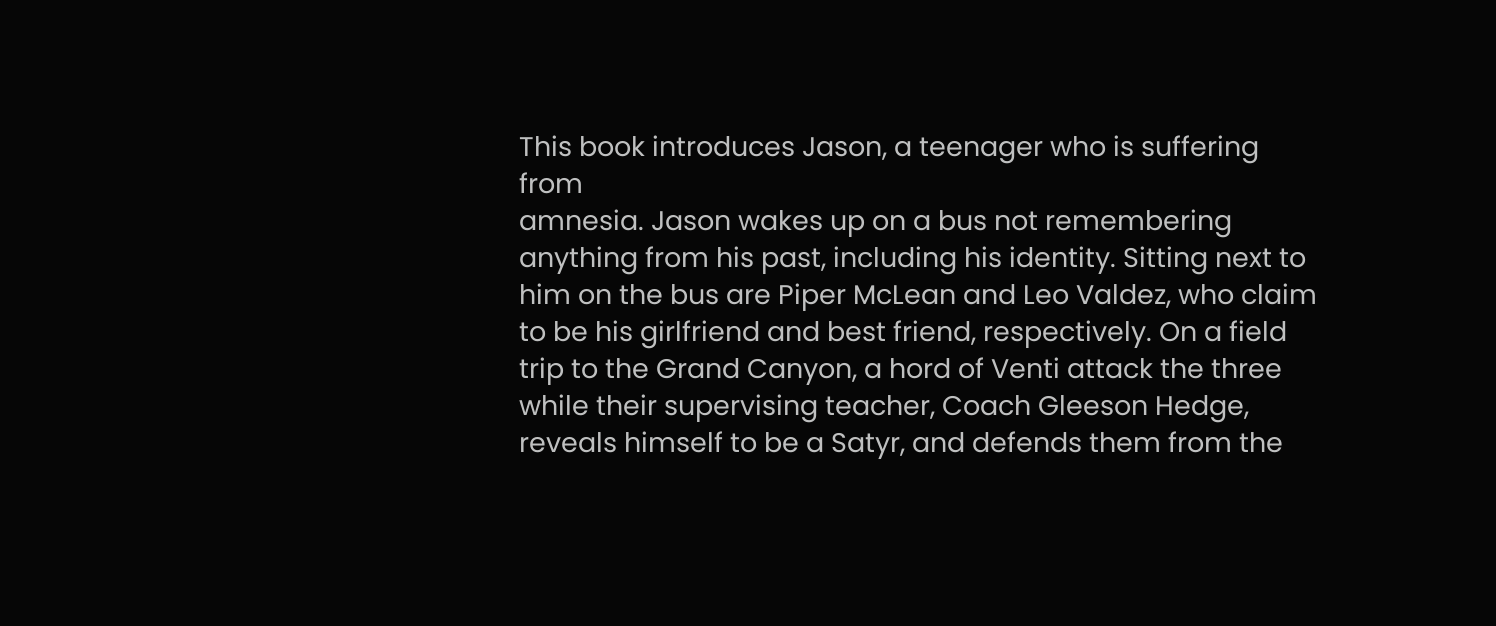This book introduces Jason, a teenager who is suffering from
amnesia. Jason wakes up on a bus not remembering anything from his past, including his identity. Sitting next to him on the bus are Piper McLean and Leo Valdez, who claim to be his girlfriend and best friend, respectively. On a field trip to the Grand Canyon, a hord of Venti attack the three while their supervising teacher, Coach Gleeson Hedge, reveals himself to be a Satyr, and defends them from the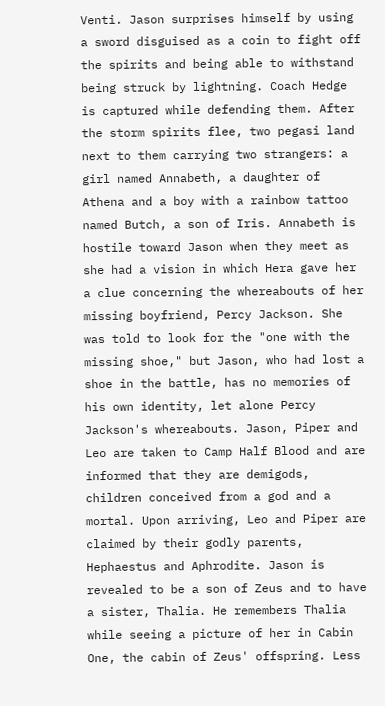Venti. Jason surprises himself by using a sword disguised as a coin to fight off the spirits and being able to withstand being struck by lightning. Coach Hedge is captured while defending them. After the storm spirits flee, two pegasi land next to them carrying two strangers: a girl named Annabeth, a daughter of Athena and a boy with a rainbow tattoo named Butch, a son of Iris. Annabeth is hostile toward Jason when they meet as she had a vision in which Hera gave her a clue concerning the whereabouts of her missing boyfriend, Percy Jackson. She was told to look for the "one with the missing shoe," but Jason, who had lost a shoe in the battle, has no memories of his own identity, let alone Percy Jackson's whereabouts. Jason, Piper and Leo are taken to Camp Half Blood and are informed that they are demigods, children conceived from a god and a mortal. Upon arriving, Leo and Piper are claimed by their godly parents, Hephaestus and Aphrodite. Jason is revealed to be a son of Zeus and to have a sister, Thalia. He remembers Thalia while seeing a picture of her in Cabin One, the cabin of Zeus' offspring. Less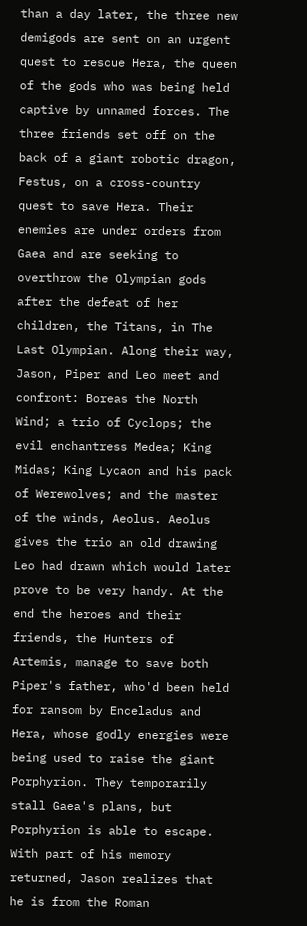than a day later, the three new demigods are sent on an urgent quest to rescue Hera, the queen of the gods who was being held captive by unnamed forces. The three friends set off on the back of a giant robotic dragon, Festus, on a cross-country quest to save Hera. Their enemies are under orders from Gaea and are seeking to overthrow the Olympian gods after the defeat of her children, the Titans, in The Last Olympian. Along their way, Jason, Piper and Leo meet and confront: Boreas the North Wind; a trio of Cyclops; the evil enchantress Medea; King Midas; King Lycaon and his pack of Werewolves; and the master of the winds, Aeolus. Aeolus gives the trio an old drawing Leo had drawn which would later prove to be very handy. At the end the heroes and their friends, the Hunters of Artemis, manage to save both Piper's father, who'd been held for ransom by Enceladus and Hera, whose godly energies were being used to raise the giant Porphyrion. They temporarily stall Gaea's plans, but Porphyrion is able to escape. With part of his memory returned, Jason realizes that he is from the Roman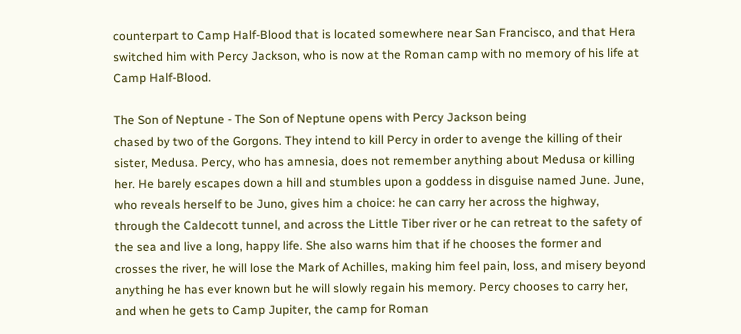counterpart to Camp Half-Blood that is located somewhere near San Francisco, and that Hera switched him with Percy Jackson, who is now at the Roman camp with no memory of his life at Camp Half-Blood.

The Son of Neptune - The Son of Neptune opens with Percy Jackson being
chased by two of the Gorgons. They intend to kill Percy in order to avenge the killing of their sister, Medusa. Percy, who has amnesia, does not remember anything about Medusa or killing her. He barely escapes down a hill and stumbles upon a goddess in disguise named June. June, who reveals herself to be Juno, gives him a choice: he can carry her across the highway, through the Caldecott tunnel, and across the Little Tiber river or he can retreat to the safety of the sea and live a long, happy life. She also warns him that if he chooses the former and crosses the river, he will lose the Mark of Achilles, making him feel pain, loss, and misery beyond anything he has ever known but he will slowly regain his memory. Percy chooses to carry her, and when he gets to Camp Jupiter, the camp for Roman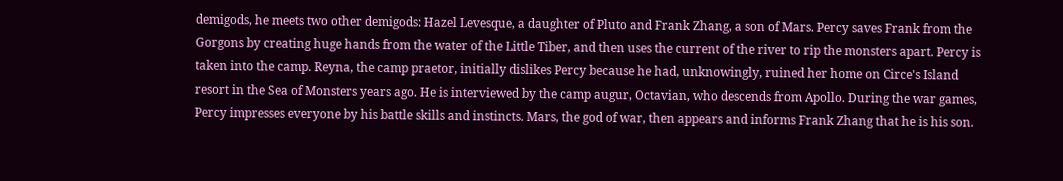demigods, he meets two other demigods: Hazel Levesque, a daughter of Pluto and Frank Zhang, a son of Mars. Percy saves Frank from the Gorgons by creating huge hands from the water of the Little Tiber, and then uses the current of the river to rip the monsters apart. Percy is taken into the camp. Reyna, the camp praetor, initially dislikes Percy because he had, unknowingly, ruined her home on Circe's Island resort in the Sea of Monsters years ago. He is interviewed by the camp augur, Octavian, who descends from Apollo. During the war games, Percy impresses everyone by his battle skills and instincts. Mars, the god of war, then appears and informs Frank Zhang that he is his son.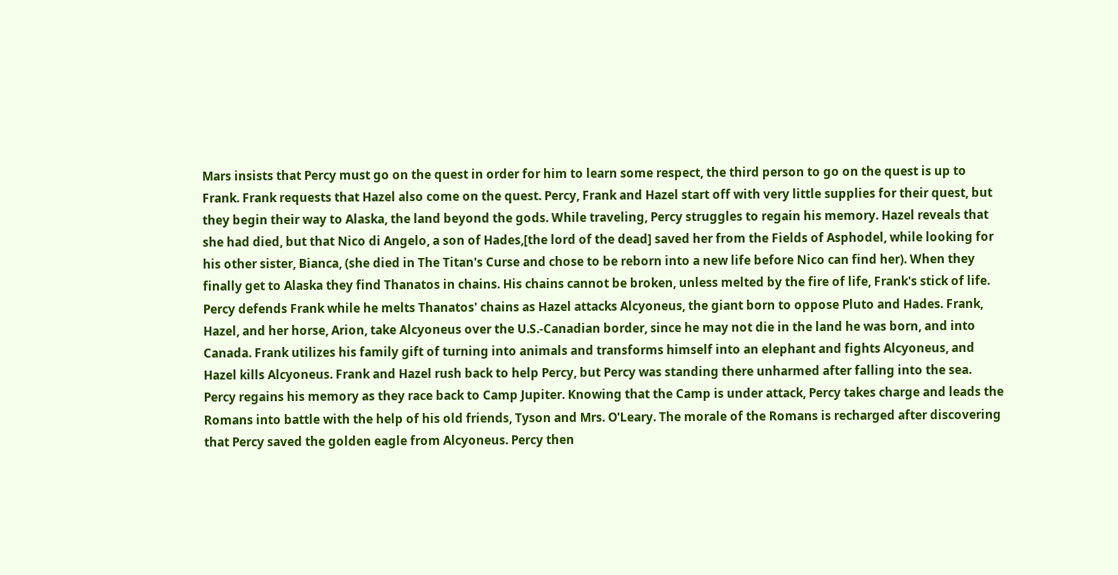Mars insists that Percy must go on the quest in order for him to learn some respect, the third person to go on the quest is up to Frank. Frank requests that Hazel also come on the quest. Percy, Frank and Hazel start off with very little supplies for their quest, but they begin their way to Alaska, the land beyond the gods. While traveling, Percy struggles to regain his memory. Hazel reveals that she had died, but that Nico di Angelo, a son of Hades,[the lord of the dead] saved her from the Fields of Asphodel, while looking for his other sister, Bianca, (she died in The Titan's Curse and chose to be reborn into a new life before Nico can find her). When they finally get to Alaska they find Thanatos in chains. His chains cannot be broken, unless melted by the fire of life, Frank's stick of life. Percy defends Frank while he melts Thanatos' chains as Hazel attacks Alcyoneus, the giant born to oppose Pluto and Hades. Frank, Hazel, and her horse, Arion, take Alcyoneus over the U.S.-Canadian border, since he may not die in the land he was born, and into Canada. Frank utilizes his family gift of turning into animals and transforms himself into an elephant and fights Alcyoneus, and Hazel kills Alcyoneus. Frank and Hazel rush back to help Percy, but Percy was standing there unharmed after falling into the sea. Percy regains his memory as they race back to Camp Jupiter. Knowing that the Camp is under attack, Percy takes charge and leads the Romans into battle with the help of his old friends, Tyson and Mrs. O'Leary. The morale of the Romans is recharged after discovering that Percy saved the golden eagle from Alcyoneus. Percy then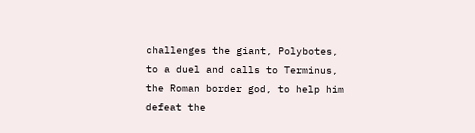challenges the giant, Polybotes, to a duel and calls to Terminus, the Roman border god, to help him defeat the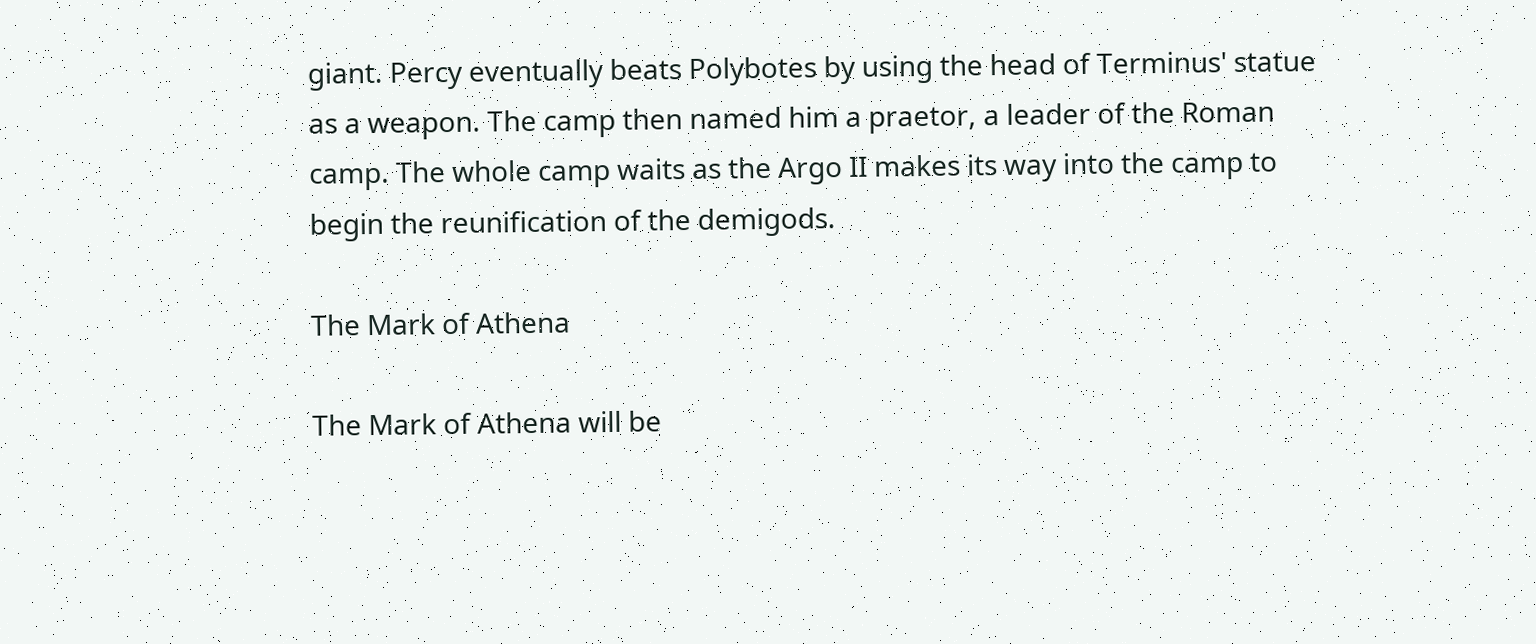giant. Percy eventually beats Polybotes by using the head of Terminus' statue as a weapon. The camp then named him a praetor, a leader of the Roman camp. The whole camp waits as the Argo II makes its way into the camp to begin the reunification of the demigods.

The Mark of Athena

The Mark of Athena will be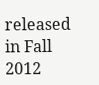released in Fall 2012